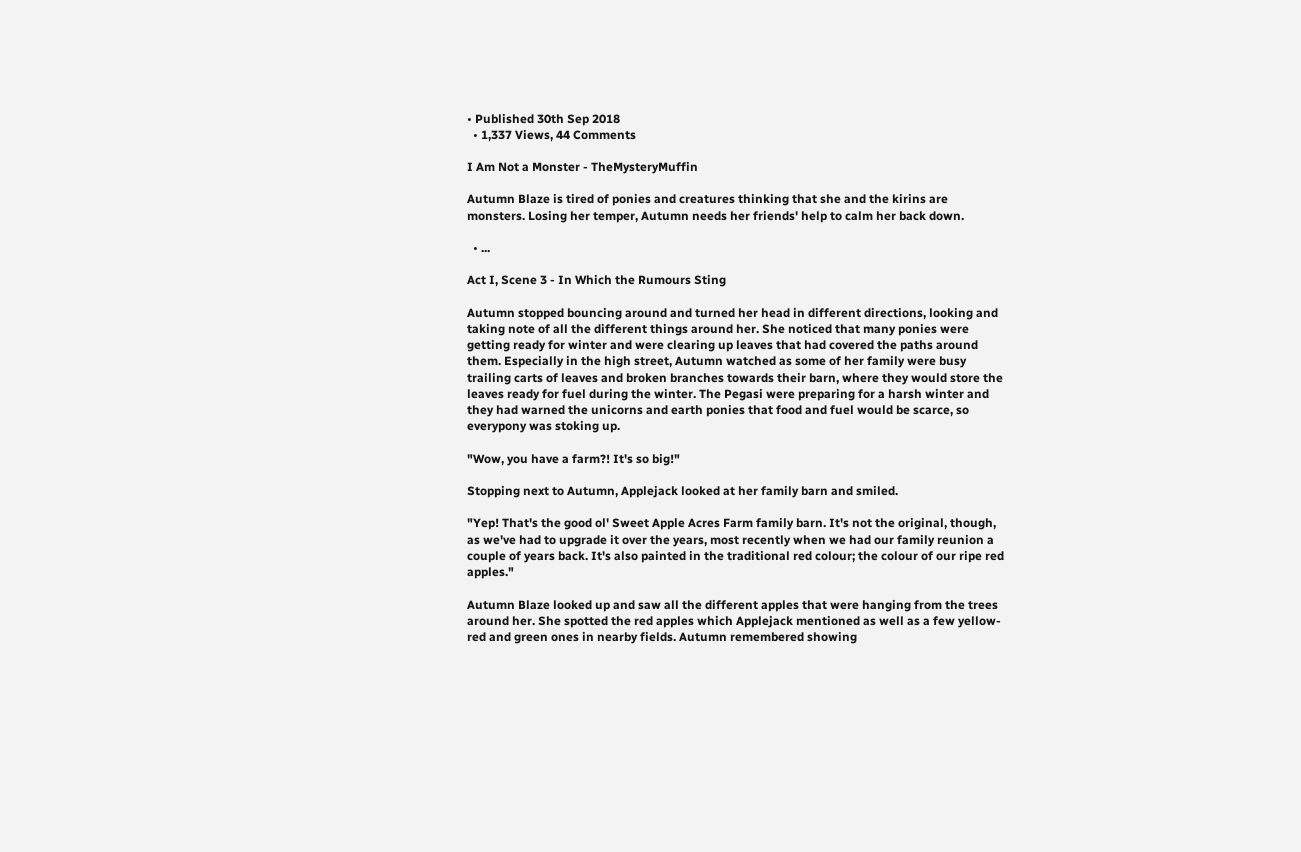• Published 30th Sep 2018
  • 1,337 Views, 44 Comments

I Am Not a Monster - TheMysteryMuffin

Autumn Blaze is tired of ponies and creatures thinking that she and the kirins are monsters. Losing her temper, Autumn needs her friends' help to calm her back down.

  • ...

Act I, Scene 3 - In Which the Rumours Sting

Autumn stopped bouncing around and turned her head in different directions, looking and taking note of all the different things around her. She noticed that many ponies were getting ready for winter and were clearing up leaves that had covered the paths around them. Especially in the high street, Autumn watched as some of her family were busy trailing carts of leaves and broken branches towards their barn, where they would store the leaves ready for fuel during the winter. The Pegasi were preparing for a harsh winter and they had warned the unicorns and earth ponies that food and fuel would be scarce, so everypony was stoking up.

"Wow, you have a farm?! It's so big!"

Stopping next to Autumn, Applejack looked at her family barn and smiled.

"Yep! That's the good ol' Sweet Apple Acres Farm family barn. It's not the original, though, as we've had to upgrade it over the years, most recently when we had our family reunion a couple of years back. It's also painted in the traditional red colour; the colour of our ripe red apples."

Autumn Blaze looked up and saw all the different apples that were hanging from the trees around her. She spotted the red apples which Applejack mentioned as well as a few yellow-red and green ones in nearby fields. Autumn remembered showing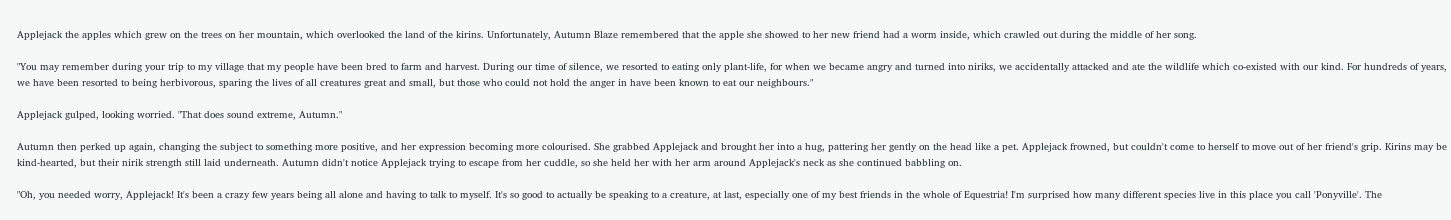Applejack the apples which grew on the trees on her mountain, which overlooked the land of the kirins. Unfortunately, Autumn Blaze remembered that the apple she showed to her new friend had a worm inside, which crawled out during the middle of her song.

"You may remember during your trip to my village that my people have been bred to farm and harvest. During our time of silence, we resorted to eating only plant-life, for when we became angry and turned into niriks, we accidentally attacked and ate the wildlife which co-existed with our kind. For hundreds of years, we have been resorted to being herbivorous, sparing the lives of all creatures great and small, but those who could not hold the anger in have been known to eat our neighbours."

Applejack gulped, looking worried. "That does sound extreme, Autumn."

Autumn then perked up again, changing the subject to something more positive, and her expression becoming more colourised. She grabbed Applejack and brought her into a hug, pattering her gently on the head like a pet. Applejack frowned, but couldn't come to herself to move out of her friend's grip. Kirins may be kind-hearted, but their nirik strength still laid underneath. Autumn didn't notice Applejack trying to escape from her cuddle, so she held her with her arm around Applejack's neck as she continued babbling on.

"Oh, you needed worry, Applejack! It's been a crazy few years being all alone and having to talk to myself. It's so good to actually be speaking to a creature, at last, especially one of my best friends in the whole of Equestria! I'm surprised how many different species live in this place you call 'Ponyville'. The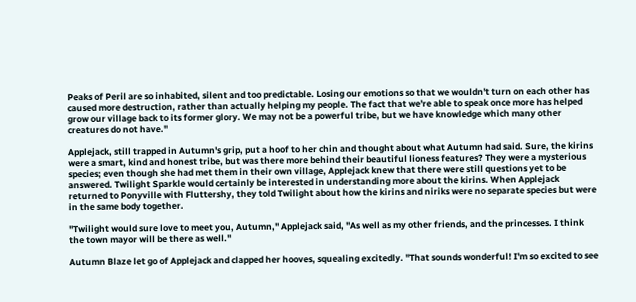Peaks of Peril are so inhabited, silent and too predictable. Losing our emotions so that we wouldn't turn on each other has caused more destruction, rather than actually helping my people. The fact that we're able to speak once more has helped grow our village back to its former glory. We may not be a powerful tribe, but we have knowledge which many other creatures do not have."

Applejack, still trapped in Autumn's grip, put a hoof to her chin and thought about what Autumn had said. Sure, the kirins were a smart, kind and honest tribe, but was there more behind their beautiful lioness features? They were a mysterious species; even though she had met them in their own village, Applejack knew that there were still questions yet to be answered. Twilight Sparkle would certainly be interested in understanding more about the kirins. When Applejack returned to Ponyville with Fluttershy, they told Twilight about how the kirins and niriks were no separate species but were in the same body together.

"Twilight would sure love to meet you, Autumn," Applejack said, "As well as my other friends, and the princesses. I think the town mayor will be there as well."

Autumn Blaze let go of Applejack and clapped her hooves, squealing excitedly. "That sounds wonderful! I'm so excited to see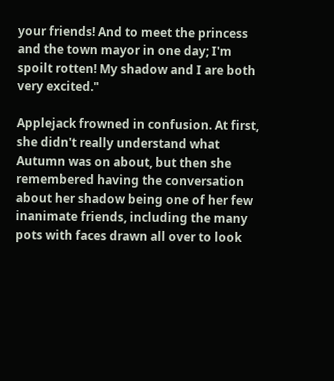your friends! And to meet the princess and the town mayor in one day; I'm spoilt rotten! My shadow and I are both very excited."

Applejack frowned in confusion. At first, she didn't really understand what Autumn was on about, but then she remembered having the conversation about her shadow being one of her few inanimate friends, including the many pots with faces drawn all over to look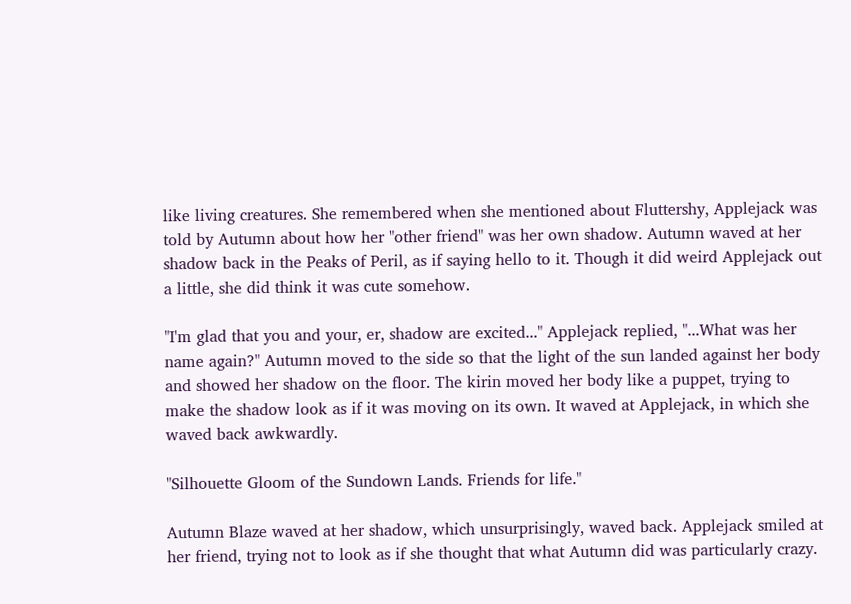like living creatures. She remembered when she mentioned about Fluttershy, Applejack was told by Autumn about how her "other friend" was her own shadow. Autumn waved at her shadow back in the Peaks of Peril, as if saying hello to it. Though it did weird Applejack out a little, she did think it was cute somehow.

"I'm glad that you and your, er, shadow are excited..." Applejack replied, "...What was her name again?" Autumn moved to the side so that the light of the sun landed against her body and showed her shadow on the floor. The kirin moved her body like a puppet, trying to make the shadow look as if it was moving on its own. It waved at Applejack, in which she waved back awkwardly.

"Silhouette Gloom of the Sundown Lands. Friends for life."

Autumn Blaze waved at her shadow, which unsurprisingly, waved back. Applejack smiled at her friend, trying not to look as if she thought that what Autumn did was particularly crazy.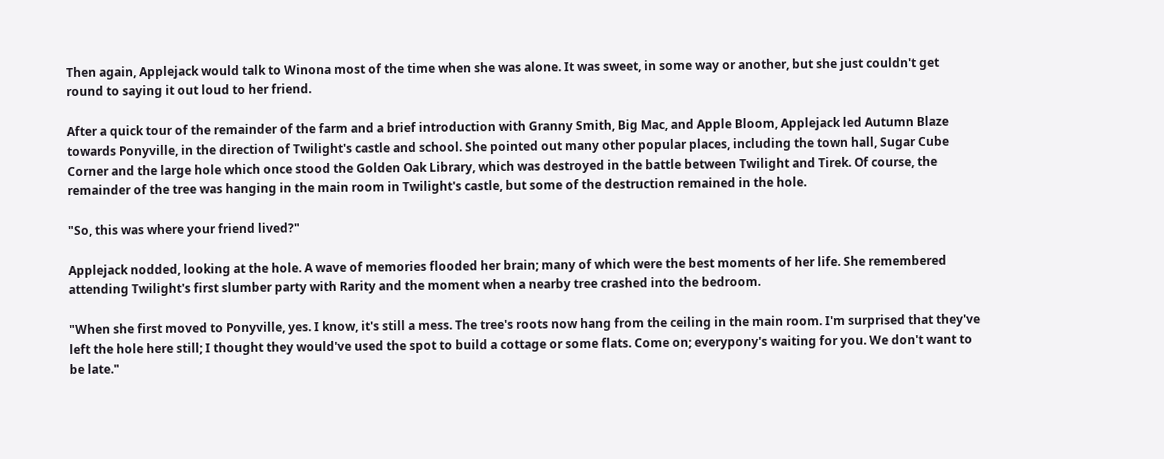Then again, Applejack would talk to Winona most of the time when she was alone. It was sweet, in some way or another, but she just couldn't get round to saying it out loud to her friend.

After a quick tour of the remainder of the farm and a brief introduction with Granny Smith, Big Mac, and Apple Bloom, Applejack led Autumn Blaze towards Ponyville, in the direction of Twilight's castle and school. She pointed out many other popular places, including the town hall, Sugar Cube Corner and the large hole which once stood the Golden Oak Library, which was destroyed in the battle between Twilight and Tirek. Of course, the remainder of the tree was hanging in the main room in Twilight's castle, but some of the destruction remained in the hole.

"So, this was where your friend lived?"

Applejack nodded, looking at the hole. A wave of memories flooded her brain; many of which were the best moments of her life. She remembered attending Twilight's first slumber party with Rarity and the moment when a nearby tree crashed into the bedroom.

"When she first moved to Ponyville, yes. I know, it's still a mess. The tree's roots now hang from the ceiling in the main room. I'm surprised that they've left the hole here still; I thought they would've used the spot to build a cottage or some flats. Come on; everypony's waiting for you. We don't want to be late."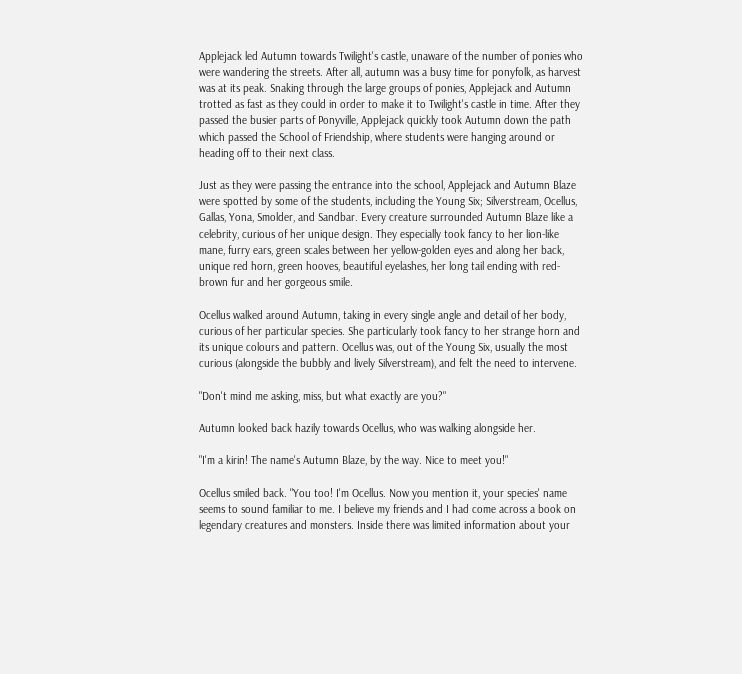Applejack led Autumn towards Twilight's castle, unaware of the number of ponies who were wandering the streets. After all, autumn was a busy time for ponyfolk, as harvest was at its peak. Snaking through the large groups of ponies, Applejack and Autumn trotted as fast as they could in order to make it to Twilight's castle in time. After they passed the busier parts of Ponyville, Applejack quickly took Autumn down the path which passed the School of Friendship, where students were hanging around or heading off to their next class.

Just as they were passing the entrance into the school, Applejack and Autumn Blaze were spotted by some of the students, including the Young Six; Silverstream, Ocellus, Gallas, Yona, Smolder, and Sandbar. Every creature surrounded Autumn Blaze like a celebrity, curious of her unique design. They especially took fancy to her lion-like mane, furry ears, green scales between her yellow-golden eyes and along her back, unique red horn, green hooves, beautiful eyelashes, her long tail ending with red-brown fur and her gorgeous smile.

Ocellus walked around Autumn, taking in every single angle and detail of her body, curious of her particular species. She particularly took fancy to her strange horn and its unique colours and pattern. Ocellus was, out of the Young Six, usually the most curious (alongside the bubbly and lively Silverstream), and felt the need to intervene.

"Don't mind me asking, miss, but what exactly are you?"

Autumn looked back hazily towards Ocellus, who was walking alongside her.

"I'm a kirin! The name's Autumn Blaze, by the way. Nice to meet you!"

Ocellus smiled back. "You too! I'm Ocellus. Now you mention it, your species' name seems to sound familiar to me. I believe my friends and I had come across a book on legendary creatures and monsters. Inside there was limited information about your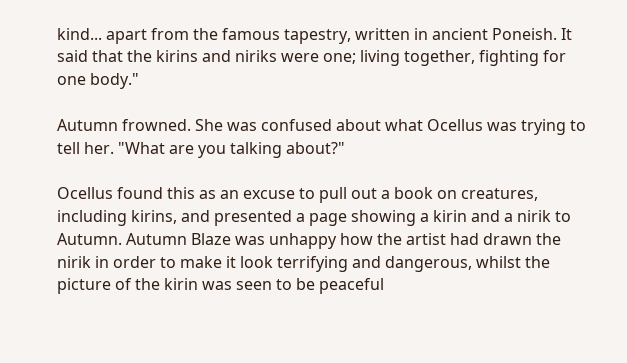kind... apart from the famous tapestry, written in ancient Poneish. It said that the kirins and niriks were one; living together, fighting for one body."

Autumn frowned. She was confused about what Ocellus was trying to tell her. "What are you talking about?"

Ocellus found this as an excuse to pull out a book on creatures, including kirins, and presented a page showing a kirin and a nirik to Autumn. Autumn Blaze was unhappy how the artist had drawn the nirik in order to make it look terrifying and dangerous, whilst the picture of the kirin was seen to be peaceful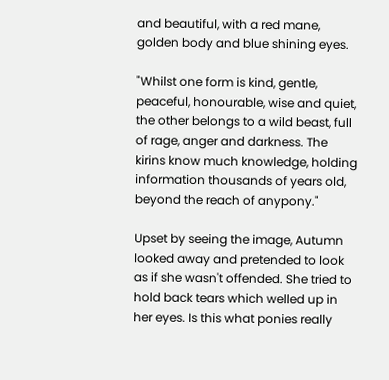and beautiful, with a red mane, golden body and blue shining eyes.

"Whilst one form is kind, gentle, peaceful, honourable, wise and quiet, the other belongs to a wild beast, full of rage, anger and darkness. The kirins know much knowledge, holding information thousands of years old, beyond the reach of anypony."

Upset by seeing the image, Autumn looked away and pretended to look as if she wasn't offended. She tried to hold back tears which welled up in her eyes. Is this what ponies really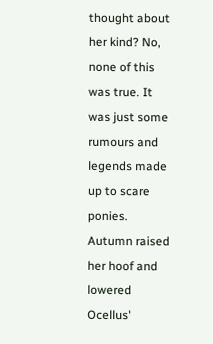thought about her kind? No, none of this was true. It was just some rumours and legends made up to scare ponies. Autumn raised her hoof and lowered Ocellus'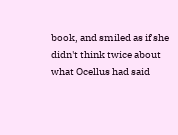book, and smiled as if she didn't think twice about what Ocellus had said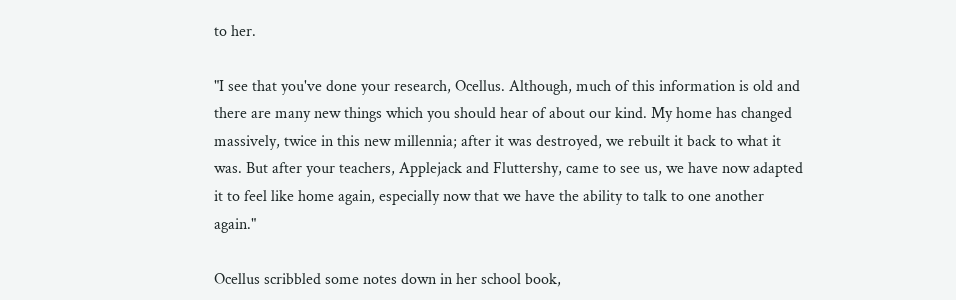to her.

"I see that you've done your research, Ocellus. Although, much of this information is old and there are many new things which you should hear of about our kind. My home has changed massively, twice in this new millennia; after it was destroyed, we rebuilt it back to what it was. But after your teachers, Applejack and Fluttershy, came to see us, we have now adapted it to feel like home again, especially now that we have the ability to talk to one another again."

Ocellus scribbled some notes down in her school book,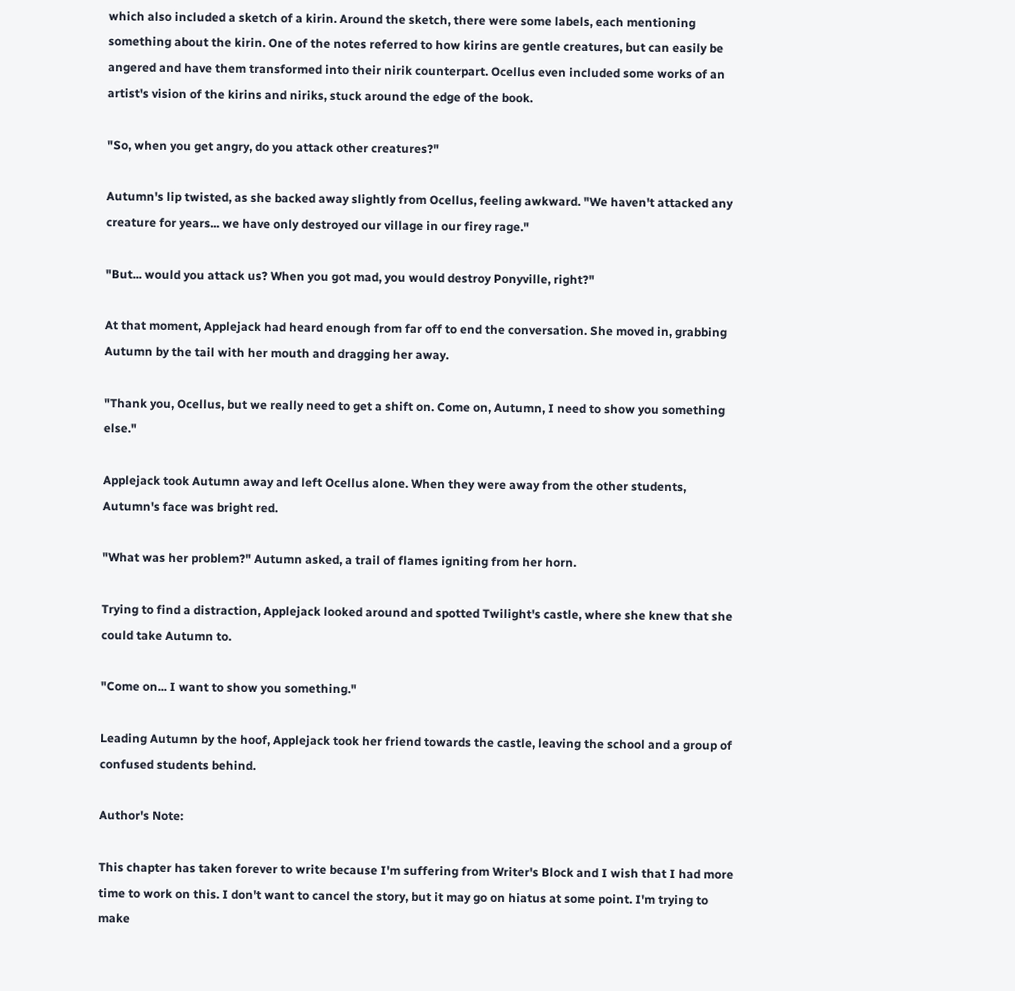which also included a sketch of a kirin. Around the sketch, there were some labels, each mentioning something about the kirin. One of the notes referred to how kirins are gentle creatures, but can easily be angered and have them transformed into their nirik counterpart. Ocellus even included some works of an artist's vision of the kirins and niriks, stuck around the edge of the book.

"So, when you get angry, do you attack other creatures?"

Autumn's lip twisted, as she backed away slightly from Ocellus, feeling awkward. "We haven't attacked any creature for years... we have only destroyed our village in our firey rage."

"But... would you attack us? When you got mad, you would destroy Ponyville, right?"

At that moment, Applejack had heard enough from far off to end the conversation. She moved in, grabbing Autumn by the tail with her mouth and dragging her away.

"Thank you, Ocellus, but we really need to get a shift on. Come on, Autumn, I need to show you something else."

Applejack took Autumn away and left Ocellus alone. When they were away from the other students, Autumn's face was bright red.

"What was her problem?" Autumn asked, a trail of flames igniting from her horn.

Trying to find a distraction, Applejack looked around and spotted Twilight's castle, where she knew that she could take Autumn to.

"Come on... I want to show you something."

Leading Autumn by the hoof, Applejack took her friend towards the castle, leaving the school and a group of confused students behind.

Author's Note:

This chapter has taken forever to write because I'm suffering from Writer's Block and I wish that I had more time to work on this. I don't want to cancel the story, but it may go on hiatus at some point. I'm trying to make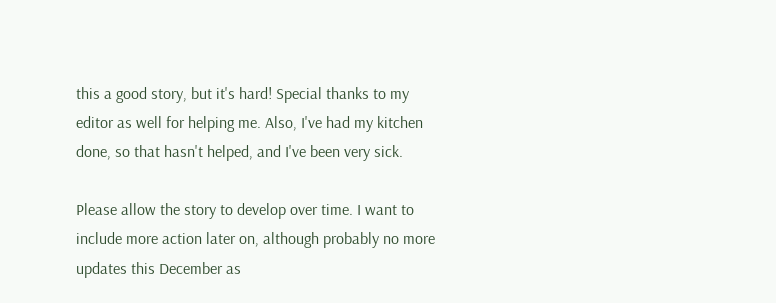this a good story, but it's hard! Special thanks to my editor as well for helping me. Also, I've had my kitchen done, so that hasn't helped, and I've been very sick.

Please allow the story to develop over time. I want to include more action later on, although probably no more updates this December as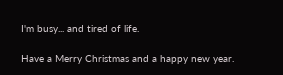I'm busy... and tired of life.

Have a Merry Christmas and a happy new year.